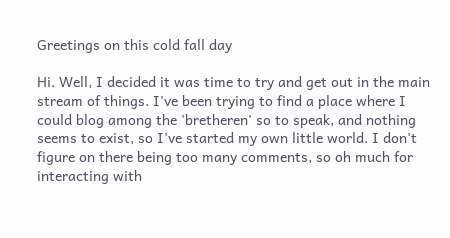Greetings on this cold fall day

Hi. Well, I decided it was time to try and get out in the main stream of things. I've been trying to find a place where I could blog among the 'bretheren' so to speak, and nothing seems to exist, so I've started my own little world. I don't figure on there being too many comments, so oh much for interacting with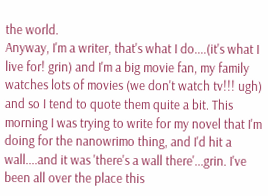the world.
Anyway, I'm a writer, that's what I do....(it's what I live for! grin) and I'm a big movie fan, my family watches lots of movies (we don't watch tv!!! ugh) and so I tend to quote them quite a bit. This morning I was trying to write for my novel that I'm doing for the nanowrimo thing, and I'd hit a wall....and it was 'there's a wall there'...grin. I've been all over the place this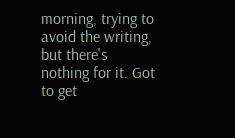morning, trying to avoid the writing, but there's nothing for it. Got to get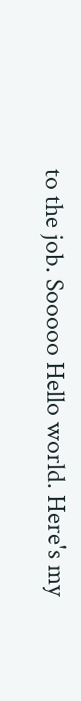to the job. Sooooo Hello world. Here's my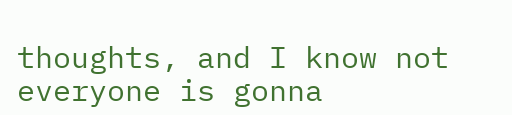thoughts, and I know not everyone is gonna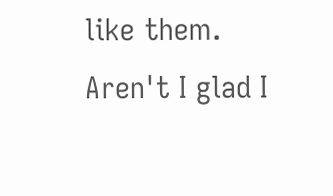like them.
Aren't I glad I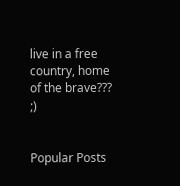live in a free country, home of the brave??? ;)


Popular Posts